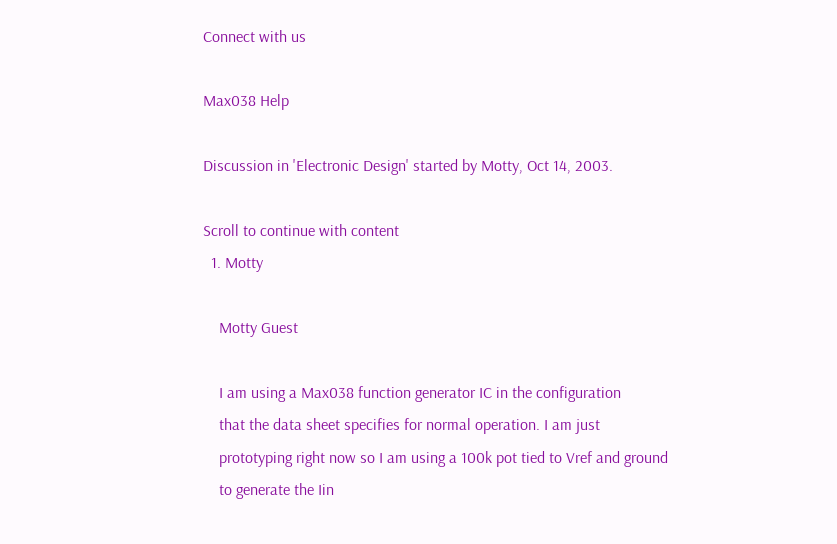Connect with us

Max038 Help

Discussion in 'Electronic Design' started by Motty, Oct 14, 2003.

Scroll to continue with content
  1. Motty

    Motty Guest

    I am using a Max038 function generator IC in the configuration
    that the data sheet specifies for normal operation. I am just
    prototyping right now so I am using a 100k pot tied to Vref and ground
    to generate the Iin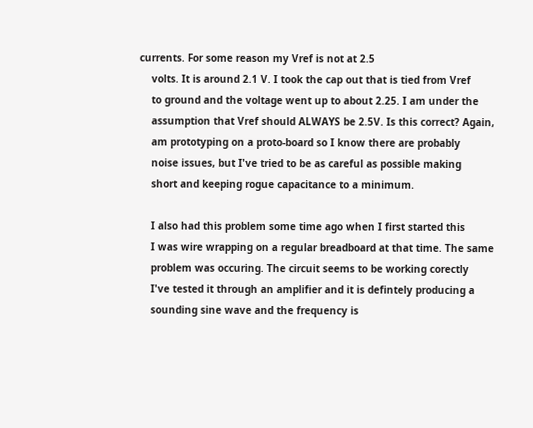currents. For some reason my Vref is not at 2.5
    volts. It is around 2.1 V. I took the cap out that is tied from Vref
    to ground and the voltage went up to about 2.25. I am under the
    assumption that Vref should ALWAYS be 2.5V. Is this correct? Again,
    am prototyping on a proto-board so I know there are probably
    noise issues, but I've tried to be as careful as possible making
    short and keeping rogue capacitance to a minimum.

    I also had this problem some time ago when I first started this
    I was wire wrapping on a regular breadboard at that time. The same
    problem was occuring. The circuit seems to be working corectly
    I've tested it through an amplifier and it is defintely producing a
    sounding sine wave and the frequency is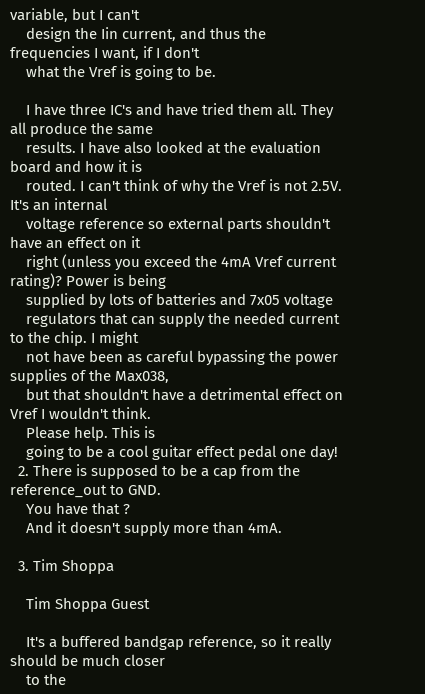variable, but I can't
    design the Iin current, and thus the frequencies I want, if I don't
    what the Vref is going to be.

    I have three IC's and have tried them all. They all produce the same
    results. I have also looked at the evaluation board and how it is
    routed. I can't think of why the Vref is not 2.5V. It's an internal
    voltage reference so external parts shouldn't have an effect on it
    right (unless you exceed the 4mA Vref current rating)? Power is being
    supplied by lots of batteries and 7x05 voltage
    regulators that can supply the needed current to the chip. I might
    not have been as careful bypassing the power supplies of the Max038,
    but that shouldn't have a detrimental effect on Vref I wouldn't think.
    Please help. This is
    going to be a cool guitar effect pedal one day!
  2. There is supposed to be a cap from the reference_out to GND.
    You have that ?
    And it doesn't supply more than 4mA.

  3. Tim Shoppa

    Tim Shoppa Guest

    It's a buffered bandgap reference, so it really should be much closer
    to the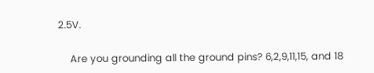2.5V.

    Are you grounding all the ground pins? 6,2,9,11,15, and 18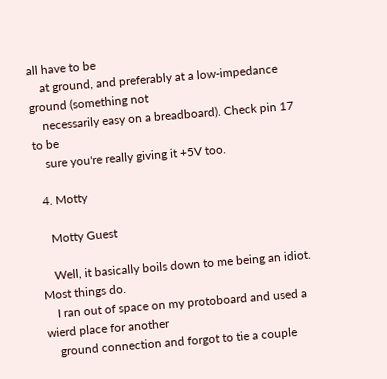all have to be
    at ground, and preferably at a low-impedance ground (something not
    necessarily easy on a breadboard). Check pin 17 to be
    sure you're really giving it +5V too.

  4. Motty

    Motty Guest

    Well, it basically boils down to me being an idiot. Most things do.
    I ran out of space on my protoboard and used a wierd place for another
    ground connection and forgot to tie a couple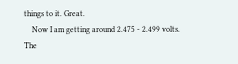things to it. Great.
    Now I am getting around 2.475 - 2.499 volts. The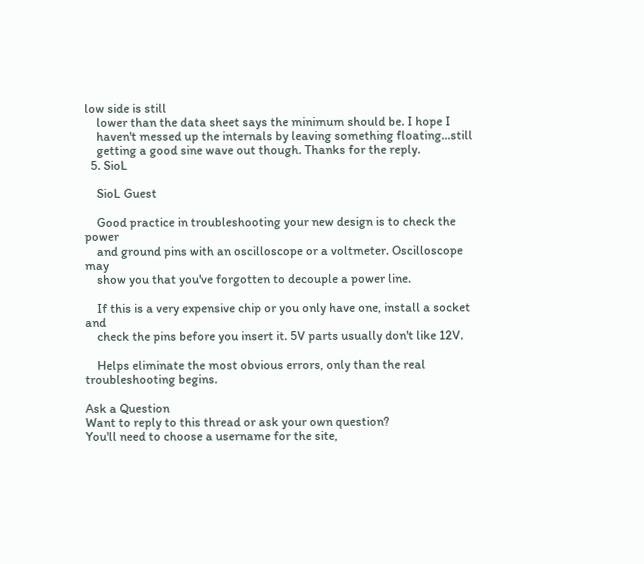low side is still
    lower than the data sheet says the minimum should be. I hope I
    haven't messed up the internals by leaving something floating...still
    getting a good sine wave out though. Thanks for the reply.
  5. SioL

    SioL Guest

    Good practice in troubleshooting your new design is to check the power
    and ground pins with an oscilloscope or a voltmeter. Oscilloscope may
    show you that you've forgotten to decouple a power line.

    If this is a very expensive chip or you only have one, install a socket and
    check the pins before you insert it. 5V parts usually don't like 12V.

    Helps eliminate the most obvious errors, only than the real troubleshooting begins.

Ask a Question
Want to reply to this thread or ask your own question?
You'll need to choose a username for the site,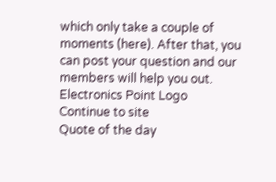which only take a couple of moments (here). After that, you can post your question and our members will help you out.
Electronics Point Logo
Continue to site
Quote of the day